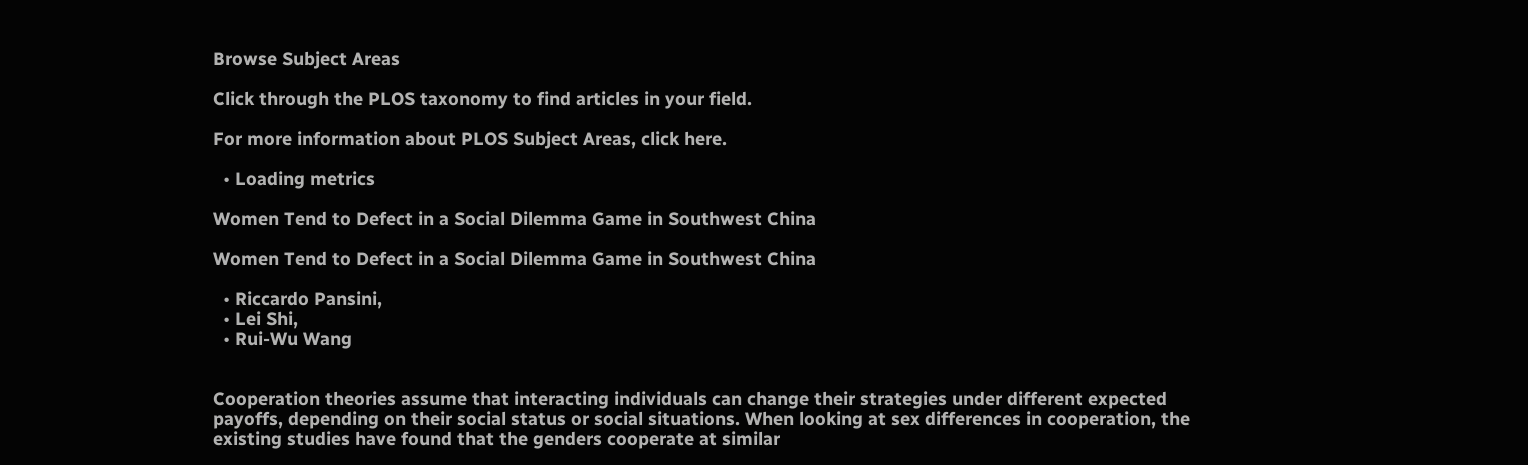Browse Subject Areas

Click through the PLOS taxonomy to find articles in your field.

For more information about PLOS Subject Areas, click here.

  • Loading metrics

Women Tend to Defect in a Social Dilemma Game in Southwest China

Women Tend to Defect in a Social Dilemma Game in Southwest China

  • Riccardo Pansini,
  • Lei Shi,
  • Rui-Wu Wang


Cooperation theories assume that interacting individuals can change their strategies under different expected payoffs, depending on their social status or social situations. When looking at sex differences in cooperation, the existing studies have found that the genders cooperate at similar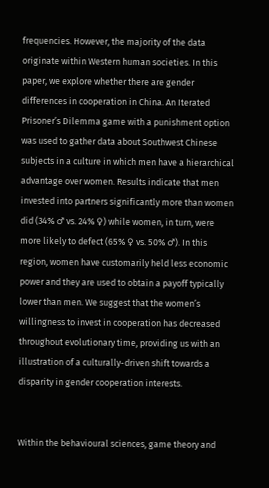frequencies. However, the majority of the data originate within Western human societies. In this paper, we explore whether there are gender differences in cooperation in China. An Iterated Prisoner’s Dilemma game with a punishment option was used to gather data about Southwest Chinese subjects in a culture in which men have a hierarchical advantage over women. Results indicate that men invested into partners significantly more than women did (34% ♂ vs. 24% ♀) while women, in turn, were more likely to defect (65% ♀ vs. 50% ♂). In this region, women have customarily held less economic power and they are used to obtain a payoff typically lower than men. We suggest that the women’s willingness to invest in cooperation has decreased throughout evolutionary time, providing us with an illustration of a culturally-driven shift towards a disparity in gender cooperation interests.


Within the behavioural sciences, game theory and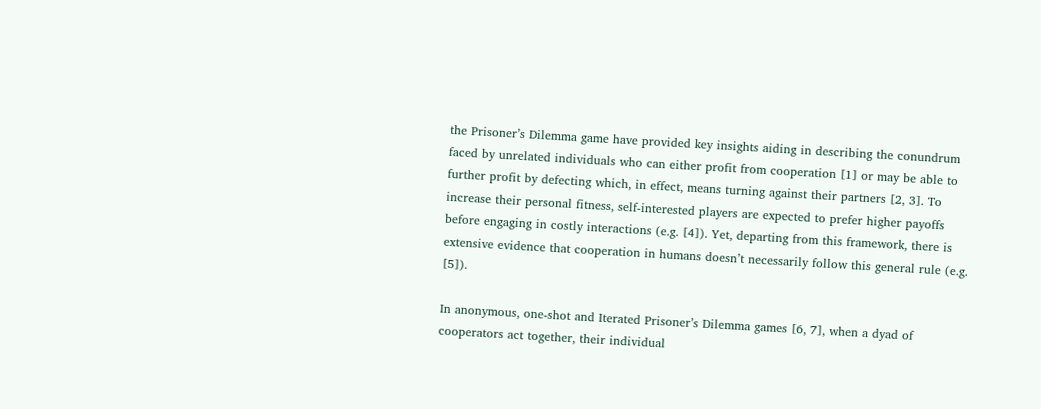the Prisoner’s Dilemma game have provided key insights aiding in describing the conundrum faced by unrelated individuals who can either profit from cooperation [1] or may be able to further profit by defecting which, in effect, means turning against their partners [2, 3]. To increase their personal fitness, self-interested players are expected to prefer higher payoffs before engaging in costly interactions (e.g. [4]). Yet, departing from this framework, there is extensive evidence that cooperation in humans doesn’t necessarily follow this general rule (e.g. [5]).

In anonymous, one-shot and Iterated Prisoner’s Dilemma games [6, 7], when a dyad of cooperators act together, their individual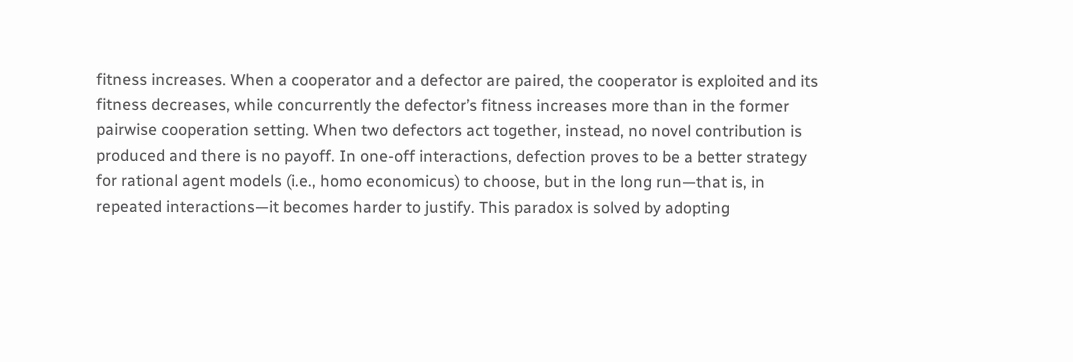fitness increases. When a cooperator and a defector are paired, the cooperator is exploited and its fitness decreases, while concurrently the defector’s fitness increases more than in the former pairwise cooperation setting. When two defectors act together, instead, no novel contribution is produced and there is no payoff. In one-off interactions, defection proves to be a better strategy for rational agent models (i.e., homo economicus) to choose, but in the long run—that is, in repeated interactions—it becomes harder to justify. This paradox is solved by adopting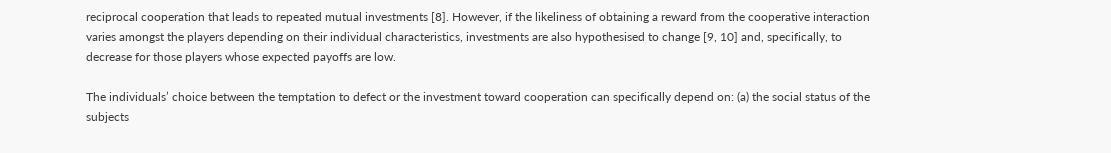reciprocal cooperation that leads to repeated mutual investments [8]. However, if the likeliness of obtaining a reward from the cooperative interaction varies amongst the players depending on their individual characteristics, investments are also hypothesised to change [9, 10] and, specifically, to decrease for those players whose expected payoffs are low.

The individuals’ choice between the temptation to defect or the investment toward cooperation can specifically depend on: (a) the social status of the subjects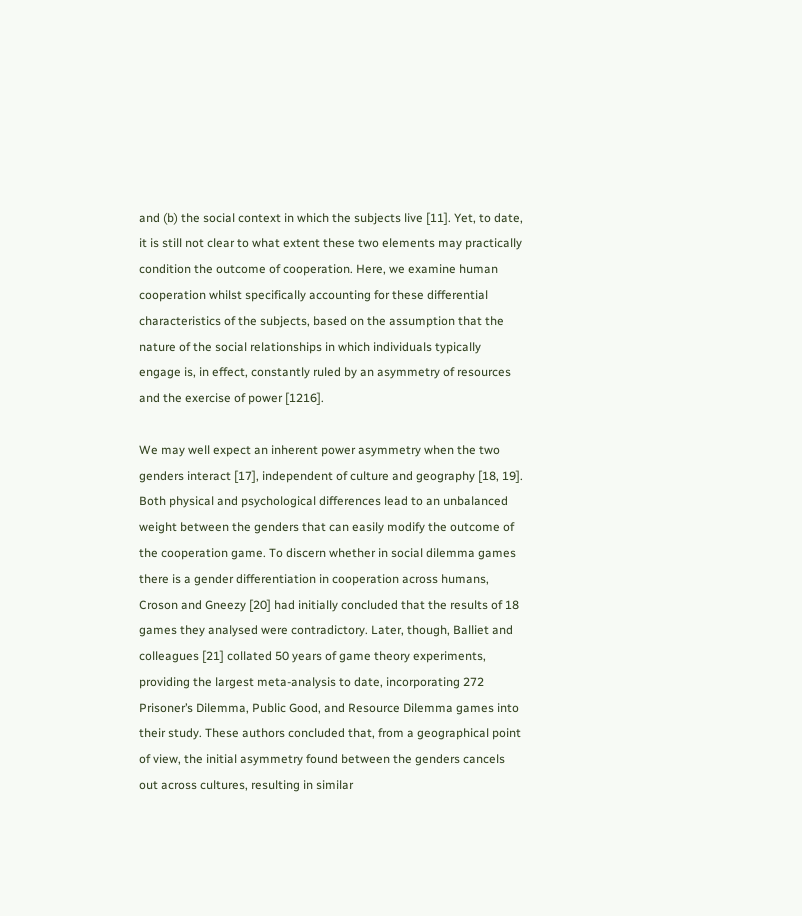and (b) the social context in which the subjects live [11]. Yet, to date, it is still not clear to what extent these two elements may practically condition the outcome of cooperation. Here, we examine human cooperation whilst specifically accounting for these differential characteristics of the subjects, based on the assumption that the nature of the social relationships in which individuals typically engage is, in effect, constantly ruled by an asymmetry of resources and the exercise of power [1216].

We may well expect an inherent power asymmetry when the two genders interact [17], independent of culture and geography [18, 19]. Both physical and psychological differences lead to an unbalanced weight between the genders that can easily modify the outcome of the cooperation game. To discern whether in social dilemma games there is a gender differentiation in cooperation across humans, Croson and Gneezy [20] had initially concluded that the results of 18 games they analysed were contradictory. Later, though, Balliet and colleagues [21] collated 50 years of game theory experiments, providing the largest meta-analysis to date, incorporating 272 Prisoner’s Dilemma, Public Good, and Resource Dilemma games into their study. These authors concluded that, from a geographical point of view, the initial asymmetry found between the genders cancels out across cultures, resulting in similar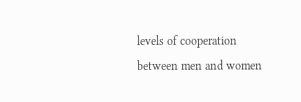levels of cooperation between men and women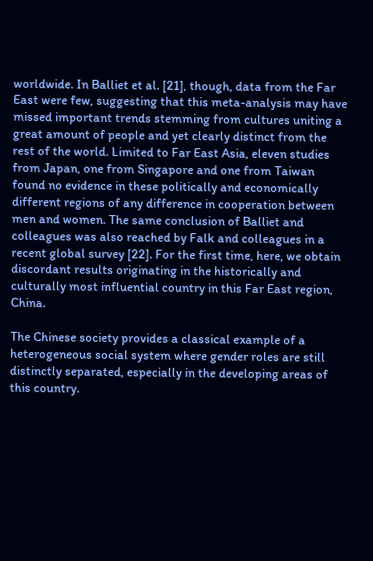worldwide. In Balliet et al. [21], though, data from the Far East were few, suggesting that this meta-analysis may have missed important trends stemming from cultures uniting a great amount of people and yet clearly distinct from the rest of the world. Limited to Far East Asia, eleven studies from Japan, one from Singapore and one from Taiwan found no evidence in these politically and economically different regions of any difference in cooperation between men and women. The same conclusion of Balliet and colleagues was also reached by Falk and colleagues in a recent global survey [22]. For the first time, here, we obtain discordant results originating in the historically and culturally most influential country in this Far East region, China.

The Chinese society provides a classical example of a heterogeneous social system where gender roles are still distinctly separated, especially in the developing areas of this country.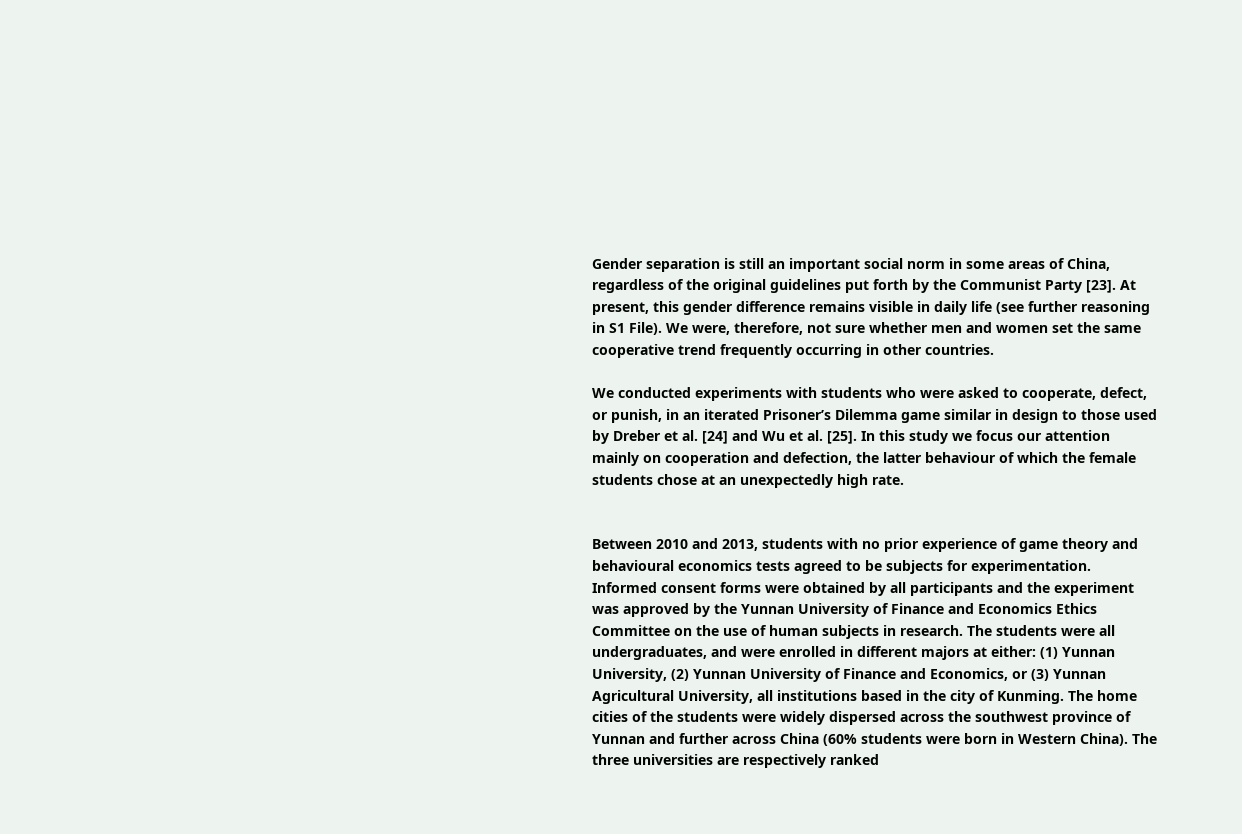Gender separation is still an important social norm in some areas of China, regardless of the original guidelines put forth by the Communist Party [23]. At present, this gender difference remains visible in daily life (see further reasoning in S1 File). We were, therefore, not sure whether men and women set the same cooperative trend frequently occurring in other countries.

We conducted experiments with students who were asked to cooperate, defect, or punish, in an iterated Prisoner’s Dilemma game similar in design to those used by Dreber et al. [24] and Wu et al. [25]. In this study we focus our attention mainly on cooperation and defection, the latter behaviour of which the female students chose at an unexpectedly high rate.


Between 2010 and 2013, students with no prior experience of game theory and behavioural economics tests agreed to be subjects for experimentation. Informed consent forms were obtained by all participants and the experiment was approved by the Yunnan University of Finance and Economics Ethics Committee on the use of human subjects in research. The students were all undergraduates, and were enrolled in different majors at either: (1) Yunnan University, (2) Yunnan University of Finance and Economics, or (3) Yunnan Agricultural University, all institutions based in the city of Kunming. The home cities of the students were widely dispersed across the southwest province of Yunnan and further across China (60% students were born in Western China). The three universities are respectively ranked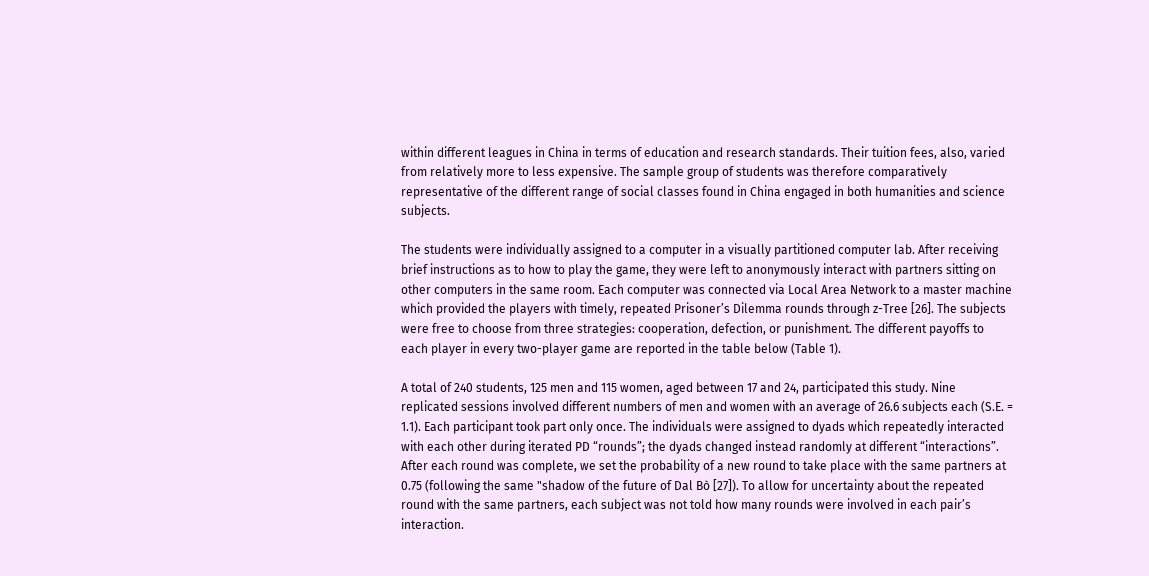within different leagues in China in terms of education and research standards. Their tuition fees, also, varied from relatively more to less expensive. The sample group of students was therefore comparatively representative of the different range of social classes found in China engaged in both humanities and science subjects.

The students were individually assigned to a computer in a visually partitioned computer lab. After receiving brief instructions as to how to play the game, they were left to anonymously interact with partners sitting on other computers in the same room. Each computer was connected via Local Area Network to a master machine which provided the players with timely, repeated Prisoner’s Dilemma rounds through z-Tree [26]. The subjects were free to choose from three strategies: cooperation, defection, or punishment. The different payoffs to each player in every two-player game are reported in the table below (Table 1).

A total of 240 students, 125 men and 115 women, aged between 17 and 24, participated this study. Nine replicated sessions involved different numbers of men and women with an average of 26.6 subjects each (S.E. = 1.1). Each participant took part only once. The individuals were assigned to dyads which repeatedly interacted with each other during iterated PD “rounds”; the dyads changed instead randomly at different “interactions”. After each round was complete, we set the probability of a new round to take place with the same partners at 0.75 (following the same "shadow of the future of Dal Bò [27]). To allow for uncertainty about the repeated round with the same partners, each subject was not told how many rounds were involved in each pair’s interaction.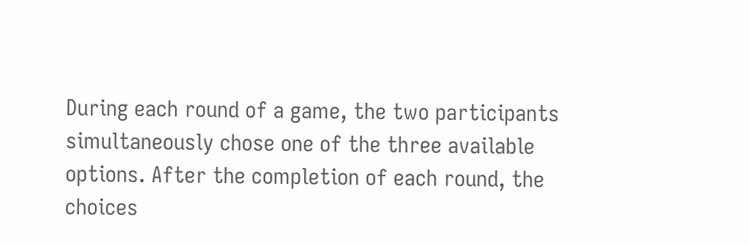During each round of a game, the two participants simultaneously chose one of the three available options. After the completion of each round, the choices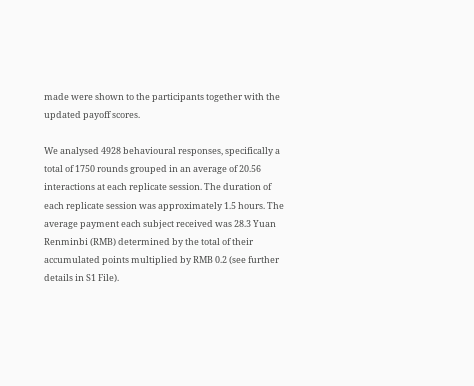made were shown to the participants together with the updated payoff scores.

We analysed 4928 behavioural responses, specifically a total of 1750 rounds grouped in an average of 20.56 interactions at each replicate session. The duration of each replicate session was approximately 1.5 hours. The average payment each subject received was 28.3 Yuan Renminbi (RMB) determined by the total of their accumulated points multiplied by RMB 0.2 (see further details in S1 File).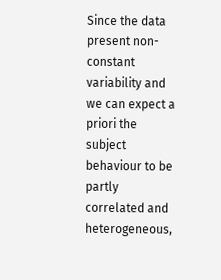Since the data present non-constant variability and we can expect a priori the subject behaviour to be partly correlated and heterogeneous,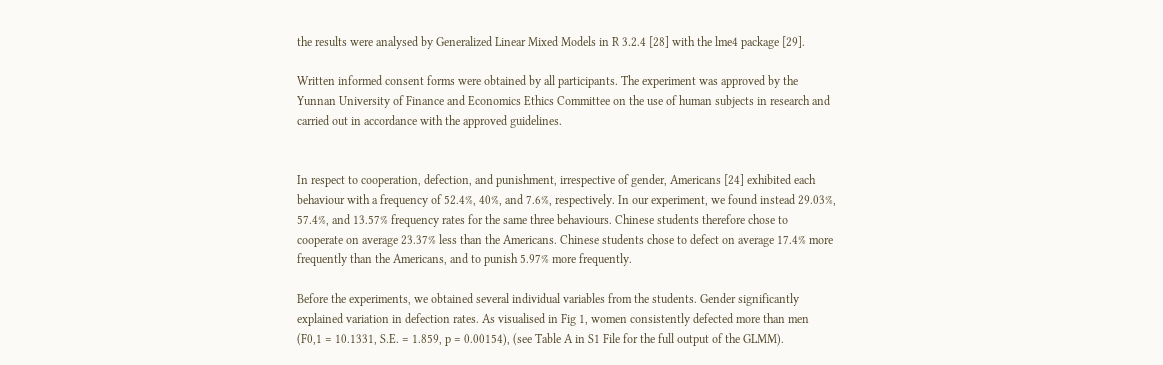the results were analysed by Generalized Linear Mixed Models in R 3.2.4 [28] with the lme4 package [29].

Written informed consent forms were obtained by all participants. The experiment was approved by the Yunnan University of Finance and Economics Ethics Committee on the use of human subjects in research and carried out in accordance with the approved guidelines.


In respect to cooperation, defection, and punishment, irrespective of gender, Americans [24] exhibited each behaviour with a frequency of 52.4%, 40%, and 7.6%, respectively. In our experiment, we found instead 29.03%, 57.4%, and 13.57% frequency rates for the same three behaviours. Chinese students therefore chose to cooperate on average 23.37% less than the Americans. Chinese students chose to defect on average 17.4% more frequently than the Americans, and to punish 5.97% more frequently.

Before the experiments, we obtained several individual variables from the students. Gender significantly explained variation in defection rates. As visualised in Fig 1, women consistently defected more than men (F0,1 = 10.1331, S.E. = 1.859, p = 0.00154), (see Table A in S1 File for the full output of the GLMM).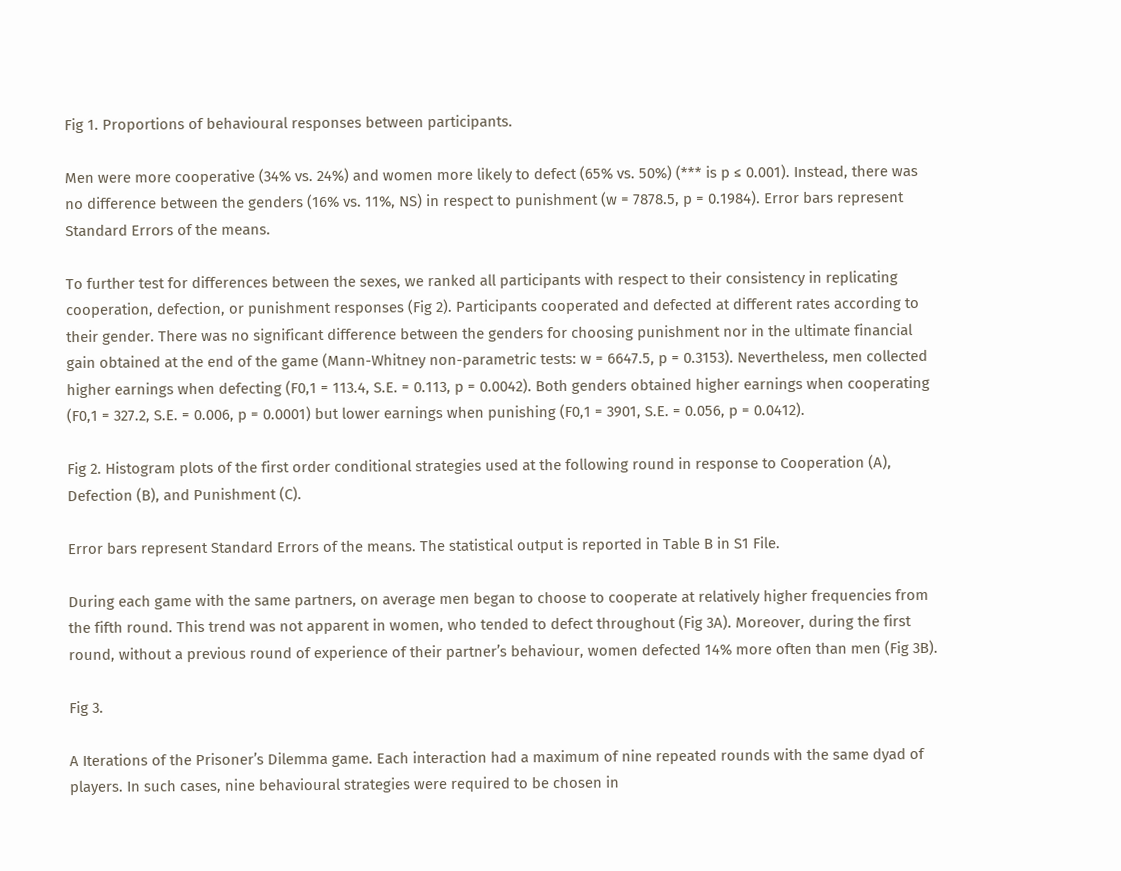Fig 1. Proportions of behavioural responses between participants.

Men were more cooperative (34% vs. 24%) and women more likely to defect (65% vs. 50%) (*** is p ≤ 0.001). Instead, there was no difference between the genders (16% vs. 11%, NS) in respect to punishment (w = 7878.5, p = 0.1984). Error bars represent Standard Errors of the means.

To further test for differences between the sexes, we ranked all participants with respect to their consistency in replicating cooperation, defection, or punishment responses (Fig 2). Participants cooperated and defected at different rates according to their gender. There was no significant difference between the genders for choosing punishment nor in the ultimate financial gain obtained at the end of the game (Mann-Whitney non-parametric tests: w = 6647.5, p = 0.3153). Nevertheless, men collected higher earnings when defecting (F0,1 = 113.4, S.E. = 0.113, p = 0.0042). Both genders obtained higher earnings when cooperating (F0,1 = 327.2, S.E. = 0.006, p = 0.0001) but lower earnings when punishing (F0,1 = 3901, S.E. = 0.056, p = 0.0412).

Fig 2. Histogram plots of the first order conditional strategies used at the following round in response to Cooperation (A), Defection (B), and Punishment (C).

Error bars represent Standard Errors of the means. The statistical output is reported in Table B in S1 File.

During each game with the same partners, on average men began to choose to cooperate at relatively higher frequencies from the fifth round. This trend was not apparent in women, who tended to defect throughout (Fig 3A). Moreover, during the first round, without a previous round of experience of their partner’s behaviour, women defected 14% more often than men (Fig 3B).

Fig 3.

A Iterations of the Prisoner’s Dilemma game. Each interaction had a maximum of nine repeated rounds with the same dyad of players. In such cases, nine behavioural strategies were required to be chosen in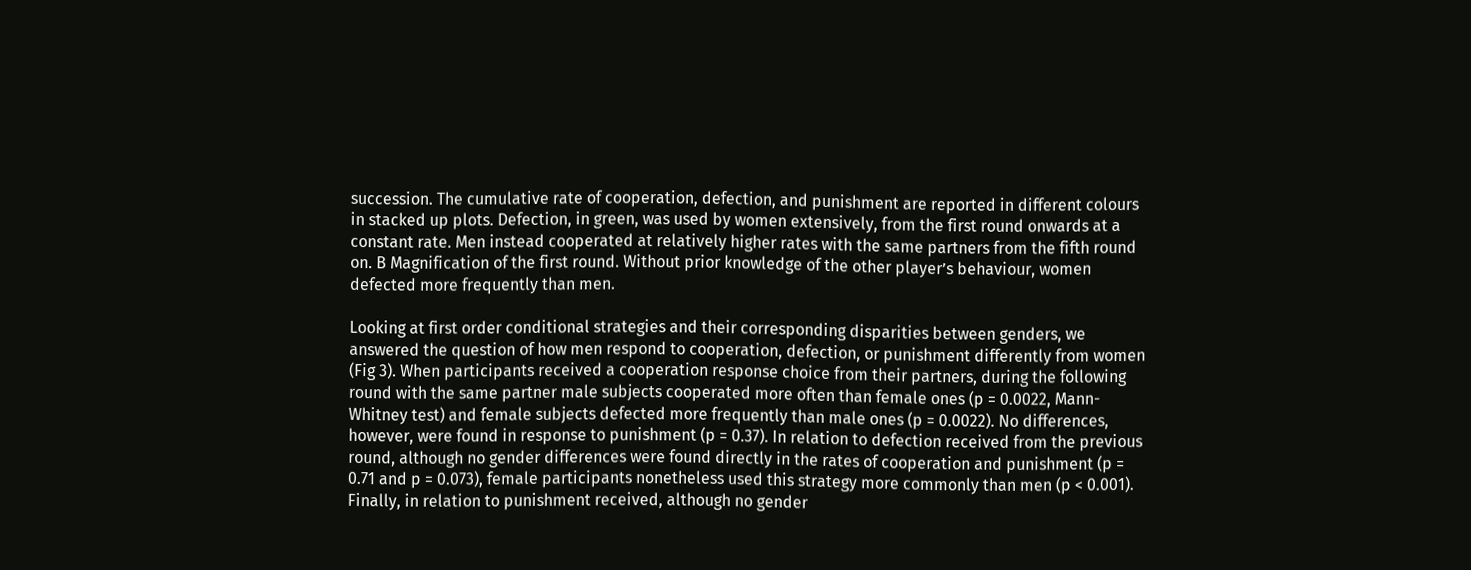succession. The cumulative rate of cooperation, defection, and punishment are reported in different colours in stacked up plots. Defection, in green, was used by women extensively, from the first round onwards at a constant rate. Men instead cooperated at relatively higher rates with the same partners from the fifth round on. B Magnification of the first round. Without prior knowledge of the other player’s behaviour, women defected more frequently than men.

Looking at first order conditional strategies and their corresponding disparities between genders, we answered the question of how men respond to cooperation, defection, or punishment differently from women (Fig 3). When participants received a cooperation response choice from their partners, during the following round with the same partner male subjects cooperated more often than female ones (p = 0.0022, Mann-Whitney test) and female subjects defected more frequently than male ones (p = 0.0022). No differences, however, were found in response to punishment (p = 0.37). In relation to defection received from the previous round, although no gender differences were found directly in the rates of cooperation and punishment (p = 0.71 and p = 0.073), female participants nonetheless used this strategy more commonly than men (p < 0.001). Finally, in relation to punishment received, although no gender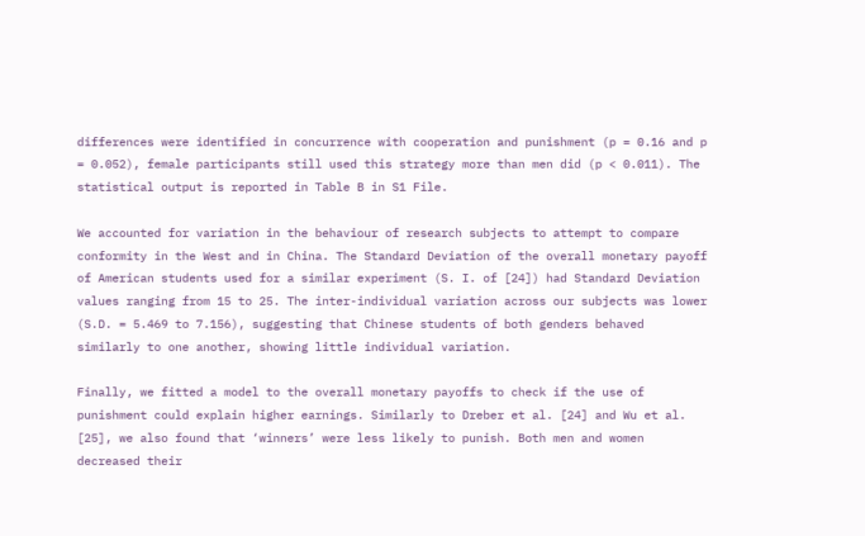differences were identified in concurrence with cooperation and punishment (p = 0.16 and p = 0.052), female participants still used this strategy more than men did (p < 0.011). The statistical output is reported in Table B in S1 File.

We accounted for variation in the behaviour of research subjects to attempt to compare conformity in the West and in China. The Standard Deviation of the overall monetary payoff of American students used for a similar experiment (S. I. of [24]) had Standard Deviation values ranging from 15 to 25. The inter-individual variation across our subjects was lower (S.D. = 5.469 to 7.156), suggesting that Chinese students of both genders behaved similarly to one another, showing little individual variation.

Finally, we fitted a model to the overall monetary payoffs to check if the use of punishment could explain higher earnings. Similarly to Dreber et al. [24] and Wu et al. [25], we also found that ‘winners’ were less likely to punish. Both men and women decreased their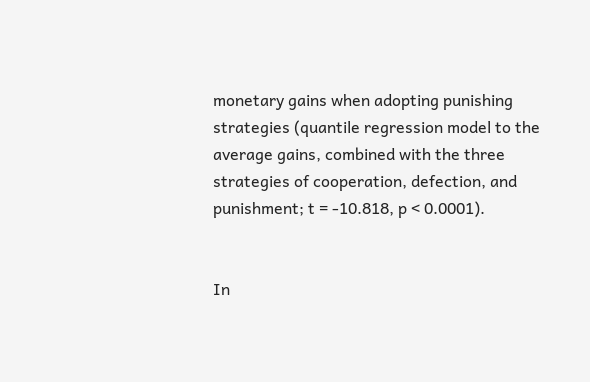monetary gains when adopting punishing strategies (quantile regression model to the average gains, combined with the three strategies of cooperation, defection, and punishment; t = -10.818, p < 0.0001).


In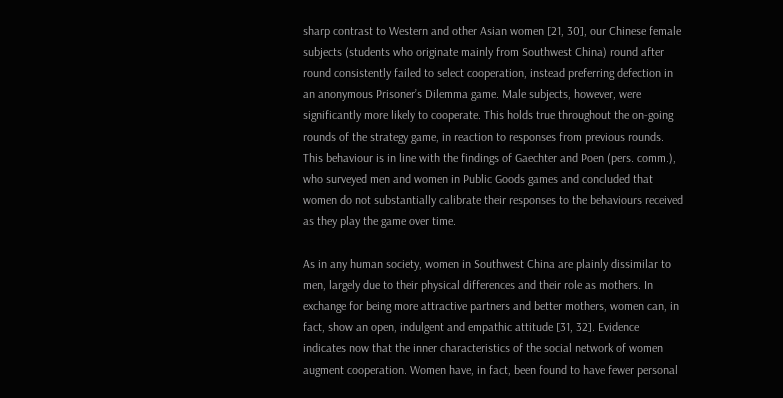sharp contrast to Western and other Asian women [21, 30], our Chinese female subjects (students who originate mainly from Southwest China) round after round consistently failed to select cooperation, instead preferring defection in an anonymous Prisoner’s Dilemma game. Male subjects, however, were significantly more likely to cooperate. This holds true throughout the on-going rounds of the strategy game, in reaction to responses from previous rounds. This behaviour is in line with the findings of Gaechter and Poen (pers. comm.), who surveyed men and women in Public Goods games and concluded that women do not substantially calibrate their responses to the behaviours received as they play the game over time.

As in any human society, women in Southwest China are plainly dissimilar to men, largely due to their physical differences and their role as mothers. In exchange for being more attractive partners and better mothers, women can, in fact, show an open, indulgent and empathic attitude [31, 32]. Evidence indicates now that the inner characteristics of the social network of women augment cooperation. Women have, in fact, been found to have fewer personal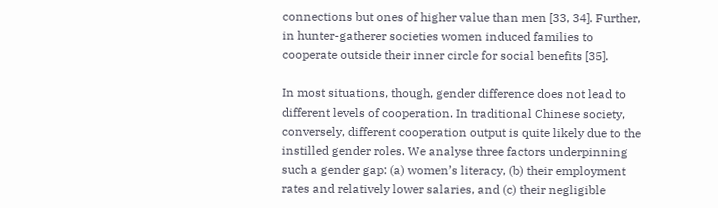connections but ones of higher value than men [33, 34]. Further, in hunter-gatherer societies women induced families to cooperate outside their inner circle for social benefits [35].

In most situations, though, gender difference does not lead to different levels of cooperation. In traditional Chinese society, conversely, different cooperation output is quite likely due to the instilled gender roles. We analyse three factors underpinning such a gender gap: (a) women’s literacy, (b) their employment rates and relatively lower salaries, and (c) their negligible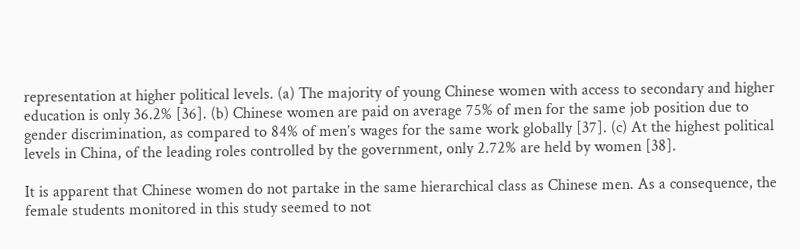representation at higher political levels. (a) The majority of young Chinese women with access to secondary and higher education is only 36.2% [36]. (b) Chinese women are paid on average 75% of men for the same job position due to gender discrimination, as compared to 84% of men’s wages for the same work globally [37]. (c) At the highest political levels in China, of the leading roles controlled by the government, only 2.72% are held by women [38].

It is apparent that Chinese women do not partake in the same hierarchical class as Chinese men. As a consequence, the female students monitored in this study seemed to not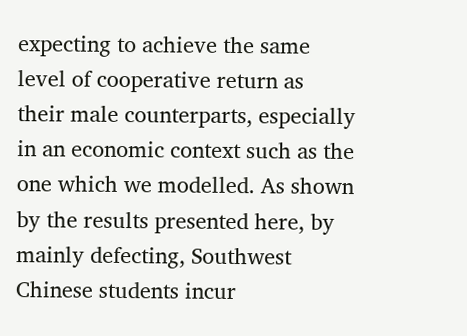expecting to achieve the same level of cooperative return as their male counterparts, especially in an economic context such as the one which we modelled. As shown by the results presented here, by mainly defecting, Southwest Chinese students incur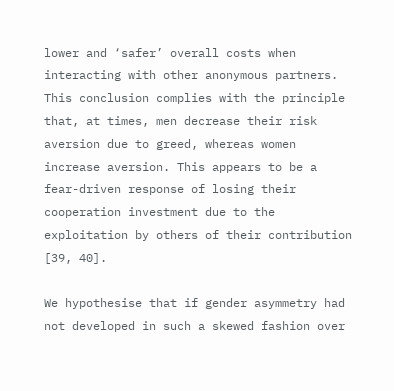lower and ‘safer’ overall costs when interacting with other anonymous partners. This conclusion complies with the principle that, at times, men decrease their risk aversion due to greed, whereas women increase aversion. This appears to be a fear-driven response of losing their cooperation investment due to the exploitation by others of their contribution [39, 40].

We hypothesise that if gender asymmetry had not developed in such a skewed fashion over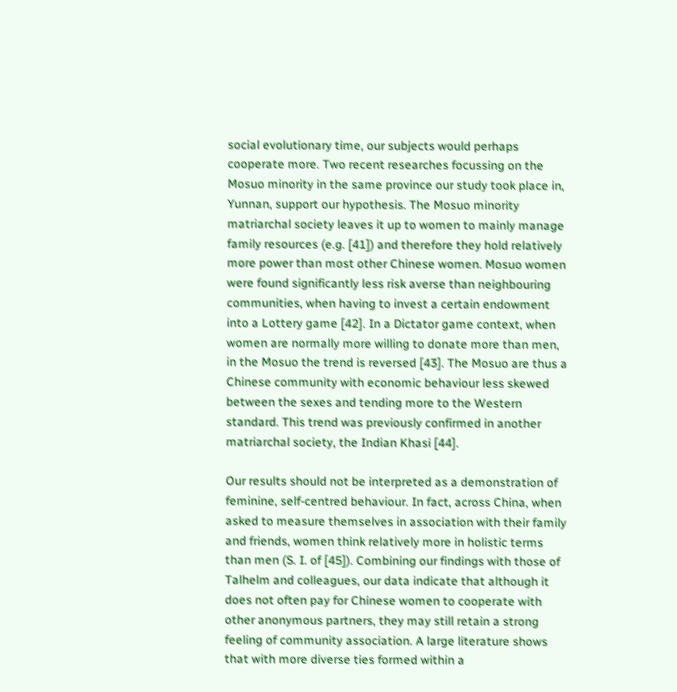social evolutionary time, our subjects would perhaps cooperate more. Two recent researches focussing on the Mosuo minority in the same province our study took place in, Yunnan, support our hypothesis. The Mosuo minority matriarchal society leaves it up to women to mainly manage family resources (e.g. [41]) and therefore they hold relatively more power than most other Chinese women. Mosuo women were found significantly less risk averse than neighbouring communities, when having to invest a certain endowment into a Lottery game [42]. In a Dictator game context, when women are normally more willing to donate more than men, in the Mosuo the trend is reversed [43]. The Mosuo are thus a Chinese community with economic behaviour less skewed between the sexes and tending more to the Western standard. This trend was previously confirmed in another matriarchal society, the Indian Khasi [44].

Our results should not be interpreted as a demonstration of feminine, self-centred behaviour. In fact, across China, when asked to measure themselves in association with their family and friends, women think relatively more in holistic terms than men (S. I. of [45]). Combining our findings with those of Talhelm and colleagues, our data indicate that although it does not often pay for Chinese women to cooperate with other anonymous partners, they may still retain a strong feeling of community association. A large literature shows that with more diverse ties formed within a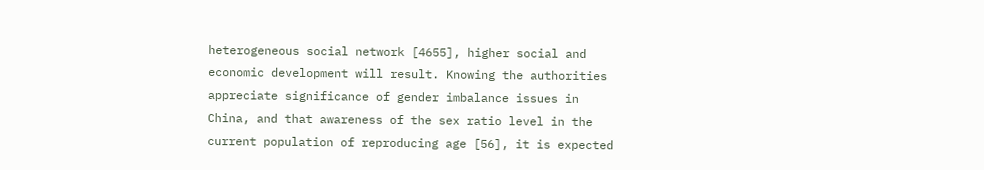heterogeneous social network [4655], higher social and economic development will result. Knowing the authorities appreciate significance of gender imbalance issues in China, and that awareness of the sex ratio level in the current population of reproducing age [56], it is expected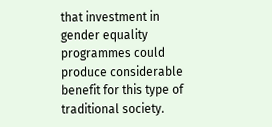that investment in gender equality programmes could produce considerable benefit for this type of traditional society.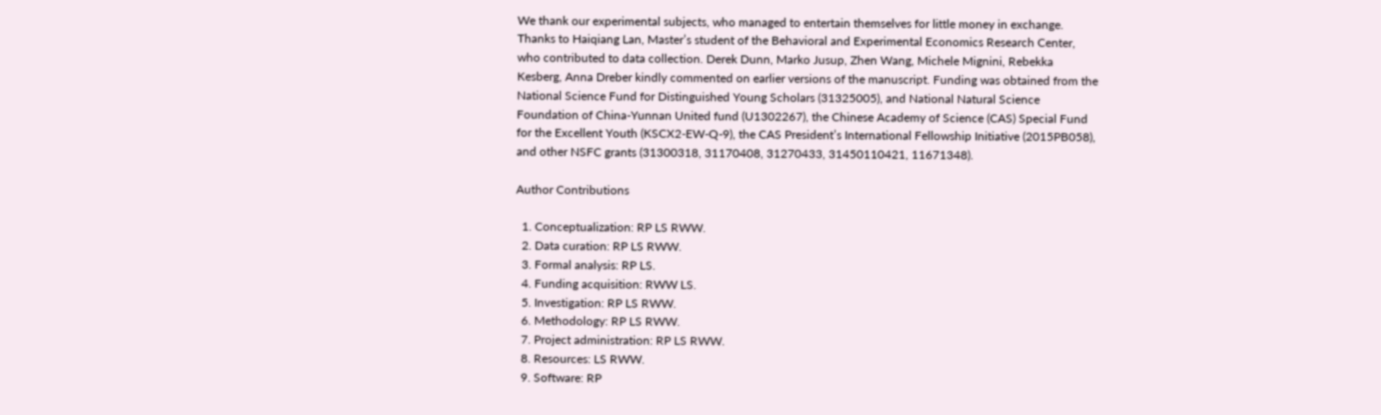We thank our experimental subjects, who managed to entertain themselves for little money in exchange. Thanks to Haiqiang Lan, Master’s student of the Behavioral and Experimental Economics Research Center, who contributed to data collection. Derek Dunn, Marko Jusup, Zhen Wang, Michele Mignini, Rebekka Kesberg, Anna Dreber kindly commented on earlier versions of the manuscript. Funding was obtained from the National Science Fund for Distinguished Young Scholars (31325005), and National Natural Science Foundation of China-Yunnan United fund (U1302267), the Chinese Academy of Science (CAS) Special Fund for the Excellent Youth (KSCX2-EW-Q-9), the CAS President’s International Fellowship Initiative (2015PB058), and other NSFC grants (31300318, 31170408, 31270433, 31450110421, 11671348).

Author Contributions

  1. Conceptualization: RP LS RWW.
  2. Data curation: RP LS RWW.
  3. Formal analysis: RP LS.
  4. Funding acquisition: RWW LS.
  5. Investigation: RP LS RWW.
  6. Methodology: RP LS RWW.
  7. Project administration: RP LS RWW.
  8. Resources: LS RWW.
  9. Software: RP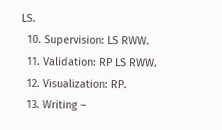LS.
  10. Supervision: LS RWW.
  11. Validation: RP LS RWW.
  12. Visualization: RP.
  13. Writing –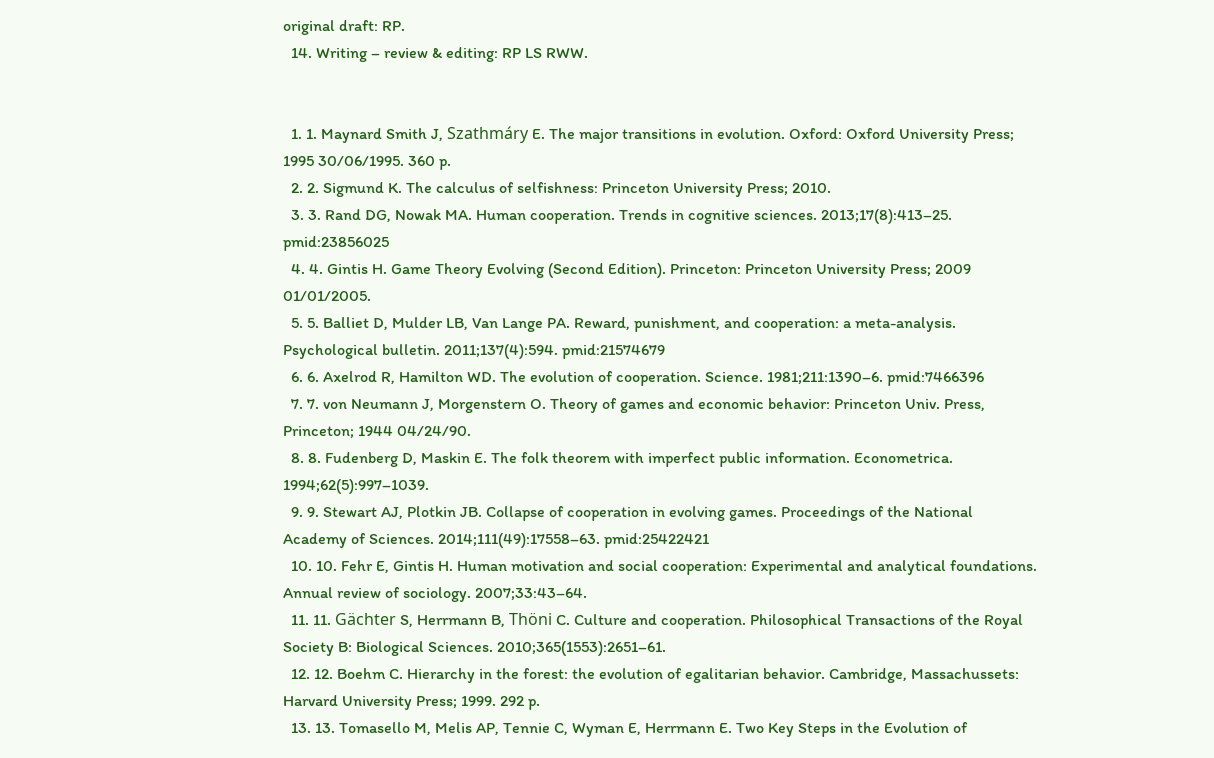original draft: RP.
  14. Writing – review & editing: RP LS RWW.


  1. 1. Maynard Smith J, Szathmáry E. The major transitions in evolution. Oxford: Oxford University Press; 1995 30/06/1995. 360 p.
  2. 2. Sigmund K. The calculus of selfishness: Princeton University Press; 2010.
  3. 3. Rand DG, Nowak MA. Human cooperation. Trends in cognitive sciences. 2013;17(8):413–25. pmid:23856025
  4. 4. Gintis H. Game Theory Evolving (Second Edition). Princeton: Princeton University Press; 2009 01/01/2005.
  5. 5. Balliet D, Mulder LB, Van Lange PA. Reward, punishment, and cooperation: a meta-analysis. Psychological bulletin. 2011;137(4):594. pmid:21574679
  6. 6. Axelrod R, Hamilton WD. The evolution of cooperation. Science. 1981;211:1390–6. pmid:7466396
  7. 7. von Neumann J, Morgenstern O. Theory of games and economic behavior: Princeton Univ. Press, Princeton; 1944 04/24/90.
  8. 8. Fudenberg D, Maskin E. The folk theorem with imperfect public information. Econometrica. 1994;62(5):997–1039.
  9. 9. Stewart AJ, Plotkin JB. Collapse of cooperation in evolving games. Proceedings of the National Academy of Sciences. 2014;111(49):17558–63. pmid:25422421
  10. 10. Fehr E, Gintis H. Human motivation and social cooperation: Experimental and analytical foundations. Annual review of sociology. 2007;33:43–64.
  11. 11. Gächter S, Herrmann B, Thöni C. Culture and cooperation. Philosophical Transactions of the Royal Society B: Biological Sciences. 2010;365(1553):2651–61.
  12. 12. Boehm C. Hierarchy in the forest: the evolution of egalitarian behavior. Cambridge, Massachussets: Harvard University Press; 1999. 292 p.
  13. 13. Tomasello M, Melis AP, Tennie C, Wyman E, Herrmann E. Two Key Steps in the Evolution of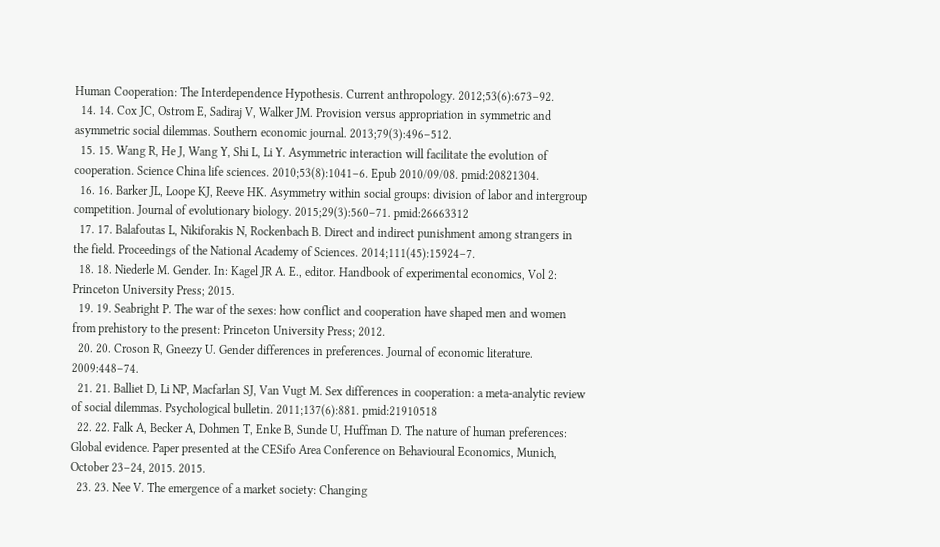Human Cooperation: The Interdependence Hypothesis. Current anthropology. 2012;53(6):673–92.
  14. 14. Cox JC, Ostrom E, Sadiraj V, Walker JM. Provision versus appropriation in symmetric and asymmetric social dilemmas. Southern economic journal. 2013;79(3):496–512.
  15. 15. Wang R, He J, Wang Y, Shi L, Li Y. Asymmetric interaction will facilitate the evolution of cooperation. Science China life sciences. 2010;53(8):1041–6. Epub 2010/09/08. pmid:20821304.
  16. 16. Barker JL, Loope KJ, Reeve HK. Asymmetry within social groups: division of labor and intergroup competition. Journal of evolutionary biology. 2015;29(3):560–71. pmid:26663312
  17. 17. Balafoutas L, Nikiforakis N, Rockenbach B. Direct and indirect punishment among strangers in the field. Proceedings of the National Academy of Sciences. 2014;111(45):15924–7.
  18. 18. Niederle M. Gender. In: Kagel JR A. E., editor. Handbook of experimental economics, Vol 2: Princeton University Press; 2015.
  19. 19. Seabright P. The war of the sexes: how conflict and cooperation have shaped men and women from prehistory to the present: Princeton University Press; 2012.
  20. 20. Croson R, Gneezy U. Gender differences in preferences. Journal of economic literature. 2009:448–74.
  21. 21. Balliet D, Li NP, Macfarlan SJ, Van Vugt M. Sex differences in cooperation: a meta-analytic review of social dilemmas. Psychological bulletin. 2011;137(6):881. pmid:21910518
  22. 22. Falk A, Becker A, Dohmen T, Enke B, Sunde U, Huffman D. The nature of human preferences: Global evidence. Paper presented at the CESifo Area Conference on Behavioural Economics, Munich, October 23–24, 2015. 2015.
  23. 23. Nee V. The emergence of a market society: Changing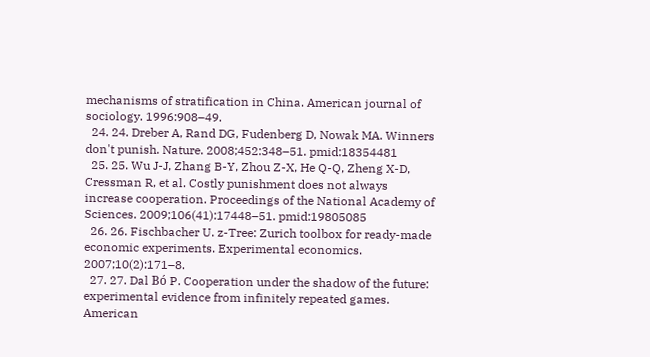mechanisms of stratification in China. American journal of sociology. 1996:908–49.
  24. 24. Dreber A, Rand DG, Fudenberg D, Nowak MA. Winners don't punish. Nature. 2008;452:348–51. pmid:18354481
  25. 25. Wu J-J, Zhang B-Y, Zhou Z-X, He Q-Q, Zheng X-D, Cressman R, et al. Costly punishment does not always increase cooperation. Proceedings of the National Academy of Sciences. 2009;106(41):17448–51. pmid:19805085
  26. 26. Fischbacher U. z-Tree: Zurich toolbox for ready-made economic experiments. Experimental economics. 2007;10(2):171–8.
  27. 27. Dal Bó P. Cooperation under the shadow of the future: experimental evidence from infinitely repeated games. American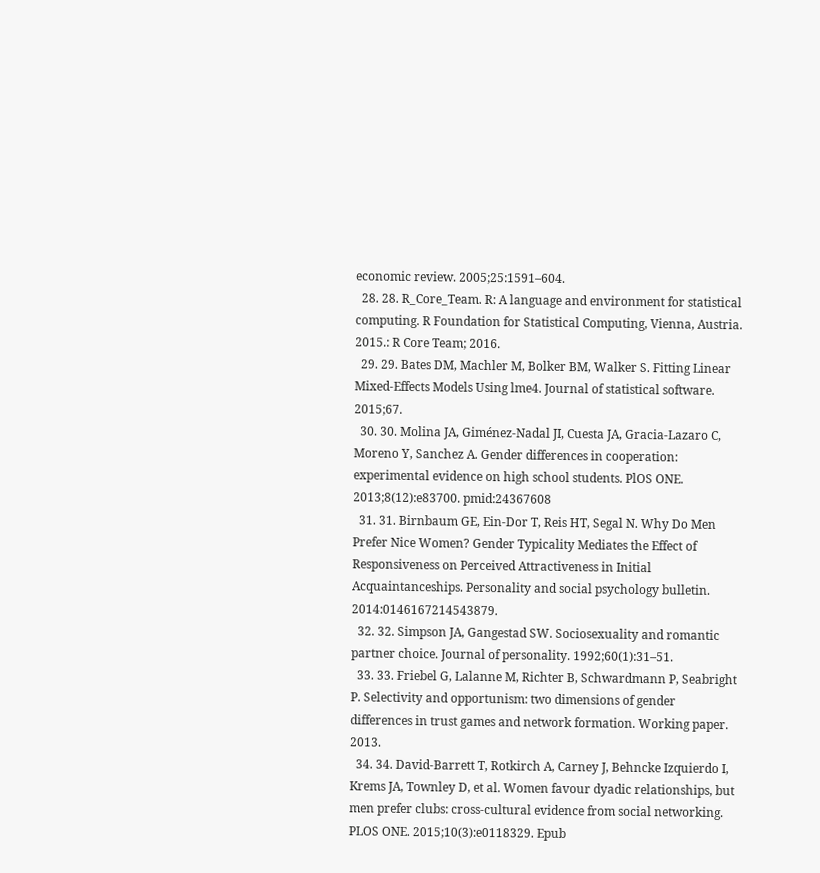economic review. 2005;25:1591–604.
  28. 28. R_Core_Team. R: A language and environment for statistical computing. R Foundation for Statistical Computing, Vienna, Austria. 2015.: R Core Team; 2016.
  29. 29. Bates DM, Machler M, Bolker BM, Walker S. Fitting Linear Mixed-Effects Models Using lme4. Journal of statistical software. 2015;67.
  30. 30. Molina JA, Giménez-Nadal JI, Cuesta JA, Gracia-Lazaro C, Moreno Y, Sanchez A. Gender differences in cooperation: experimental evidence on high school students. PlOS ONE. 2013;8(12):e83700. pmid:24367608
  31. 31. Birnbaum GE, Ein-Dor T, Reis HT, Segal N. Why Do Men Prefer Nice Women? Gender Typicality Mediates the Effect of Responsiveness on Perceived Attractiveness in Initial Acquaintanceships. Personality and social psychology bulletin. 2014:0146167214543879.
  32. 32. Simpson JA, Gangestad SW. Sociosexuality and romantic partner choice. Journal of personality. 1992;60(1):31–51.
  33. 33. Friebel G, Lalanne M, Richter B, Schwardmann P, Seabright P. Selectivity and opportunism: two dimensions of gender differences in trust games and network formation. Working paper. 2013.
  34. 34. David-Barrett T, Rotkirch A, Carney J, Behncke Izquierdo I, Krems JA, Townley D, et al. Women favour dyadic relationships, but men prefer clubs: cross-cultural evidence from social networking. PLOS ONE. 2015;10(3):e0118329. Epub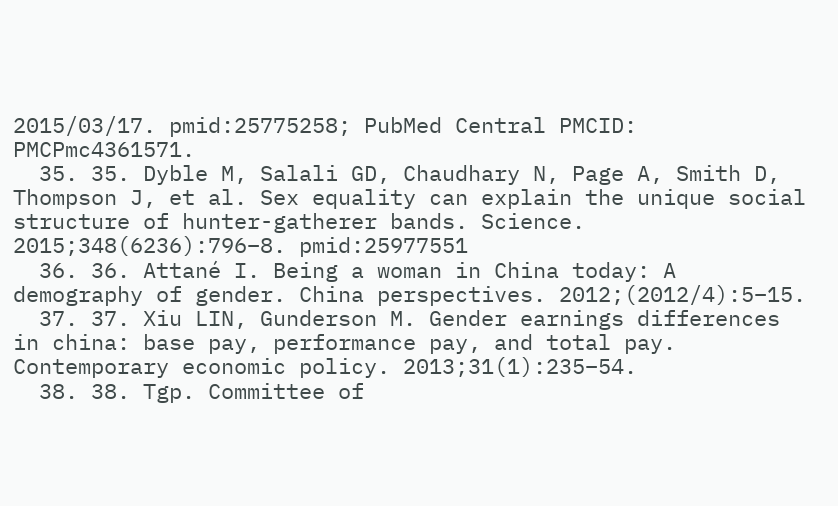2015/03/17. pmid:25775258; PubMed Central PMCID: PMCPmc4361571.
  35. 35. Dyble M, Salali GD, Chaudhary N, Page A, Smith D, Thompson J, et al. Sex equality can explain the unique social structure of hunter-gatherer bands. Science. 2015;348(6236):796–8. pmid:25977551
  36. 36. Attané I. Being a woman in China today: A demography of gender. China perspectives. 2012;(2012/4):5–15.
  37. 37. Xiu LIN, Gunderson M. Gender earnings differences in china: base pay, performance pay, and total pay. Contemporary economic policy. 2013;31(1):235–54.
  38. 38. Tgp. Committee of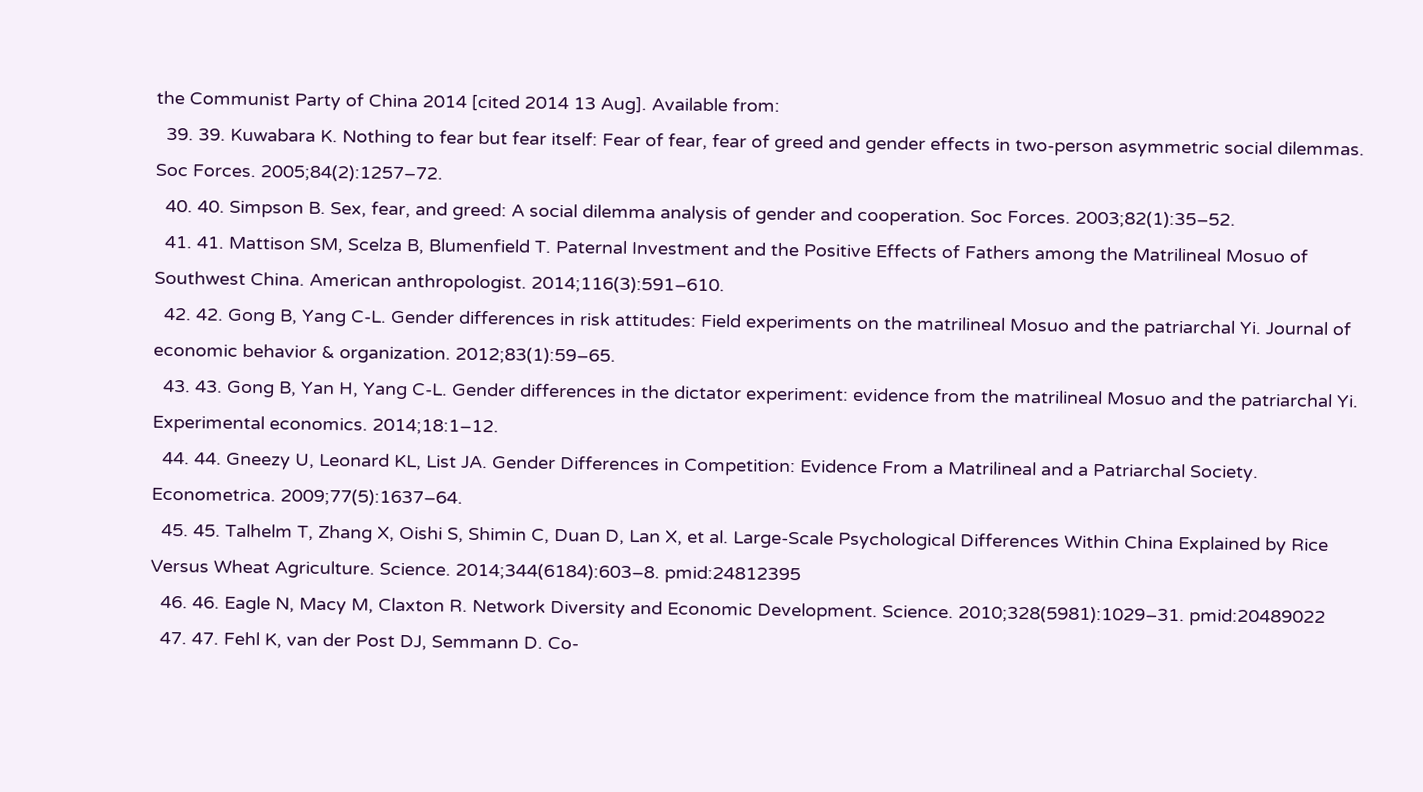the Communist Party of China 2014 [cited 2014 13 Aug]. Available from:
  39. 39. Kuwabara K. Nothing to fear but fear itself: Fear of fear, fear of greed and gender effects in two-person asymmetric social dilemmas. Soc Forces. 2005;84(2):1257–72.
  40. 40. Simpson B. Sex, fear, and greed: A social dilemma analysis of gender and cooperation. Soc Forces. 2003;82(1):35–52.
  41. 41. Mattison SM, Scelza B, Blumenfield T. Paternal Investment and the Positive Effects of Fathers among the Matrilineal Mosuo of Southwest China. American anthropologist. 2014;116(3):591–610.
  42. 42. Gong B, Yang C-L. Gender differences in risk attitudes: Field experiments on the matrilineal Mosuo and the patriarchal Yi. Journal of economic behavior & organization. 2012;83(1):59–65.
  43. 43. Gong B, Yan H, Yang C-L. Gender differences in the dictator experiment: evidence from the matrilineal Mosuo and the patriarchal Yi. Experimental economics. 2014;18:1–12.
  44. 44. Gneezy U, Leonard KL, List JA. Gender Differences in Competition: Evidence From a Matrilineal and a Patriarchal Society. Econometrica. 2009;77(5):1637–64.
  45. 45. Talhelm T, Zhang X, Oishi S, Shimin C, Duan D, Lan X, et al. Large-Scale Psychological Differences Within China Explained by Rice Versus Wheat Agriculture. Science. 2014;344(6184):603–8. pmid:24812395
  46. 46. Eagle N, Macy M, Claxton R. Network Diversity and Economic Development. Science. 2010;328(5981):1029–31. pmid:20489022
  47. 47. Fehl K, van der Post DJ, Semmann D. Co-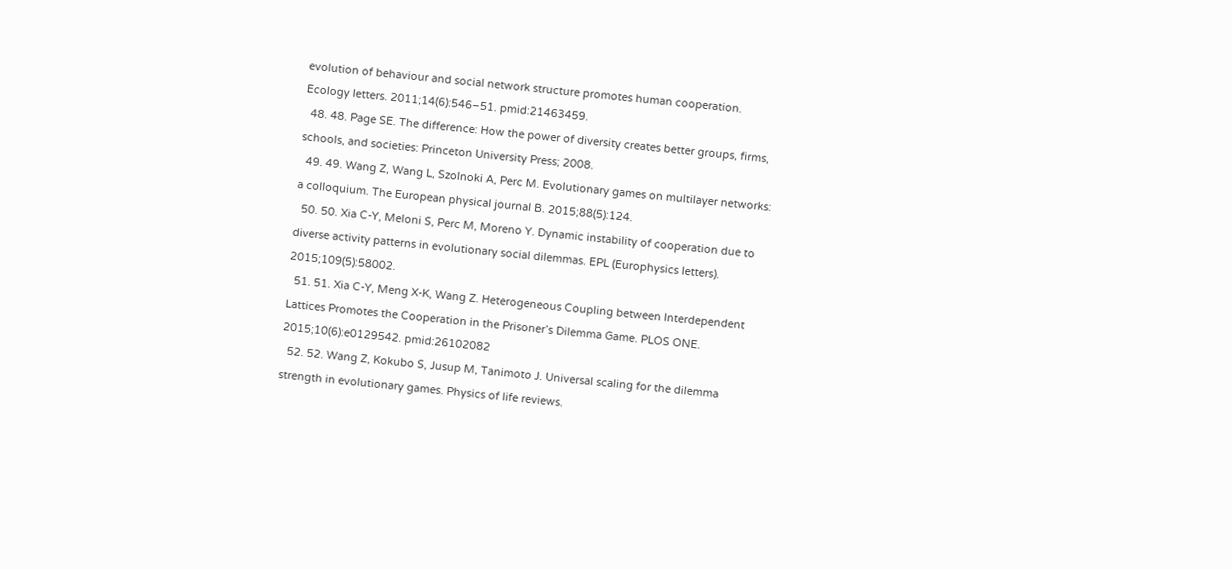evolution of behaviour and social network structure promotes human cooperation. Ecology letters. 2011;14(6):546–51. pmid:21463459.
  48. 48. Page SE. The difference: How the power of diversity creates better groups, firms, schools, and societies: Princeton University Press; 2008.
  49. 49. Wang Z, Wang L, Szolnoki A, Perc M. Evolutionary games on multilayer networks: a colloquium. The European physical journal B. 2015;88(5):124.
  50. 50. Xia C-Y, Meloni S, Perc M, Moreno Y. Dynamic instability of cooperation due to diverse activity patterns in evolutionary social dilemmas. EPL (Europhysics letters). 2015;109(5):58002.
  51. 51. Xia C-Y, Meng X-K, Wang Z. Heterogeneous Coupling between Interdependent Lattices Promotes the Cooperation in the Prisoner’s Dilemma Game. PLOS ONE. 2015;10(6):e0129542. pmid:26102082
  52. 52. Wang Z, Kokubo S, Jusup M, Tanimoto J. Universal scaling for the dilemma strength in evolutionary games. Physics of life reviews.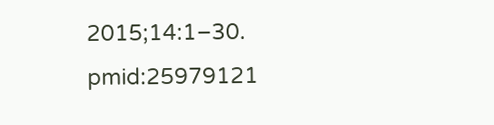2015;14:1–30. pmid:25979121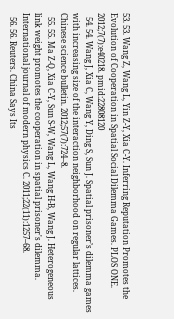53. 53. Wang Z, Wang L, Yin Z-Y, Xia C-Y. Inferring Reputation Promotes the Evolution of Cooperation in Spatial Social Dilemma Games. PLOS ONE. 2012;7(7):e40218. pmid:22808120
  54. 54. Wang J, Xia C, Wang Y, Ding S, Sun J. Spatial prisoner’s dilemma games with increasing size of the interaction neighborhood on regular lattices. Chinese science bulletin. 2012;57(7):724–8.
  55. 55. Ma Z-Q, Xia C-Y, Sun S-W, Wang L, Wang H-B, Wang J. Heterogeneous link weight promotes the cooperation in spatial prisoner's dilemma. International journal of modern physics C. 2011;22(11):1257–68.
  56. 56. Reuters. China Says Its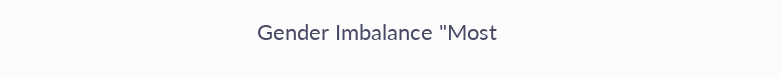Gender Imbalance "Most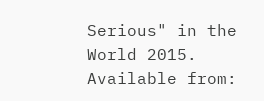Serious" in the World 2015. Available from: